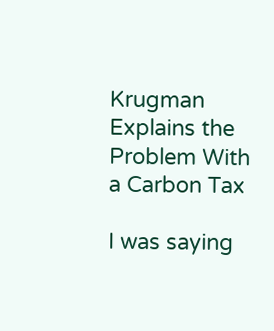Krugman Explains the Problem With a Carbon Tax

I was saying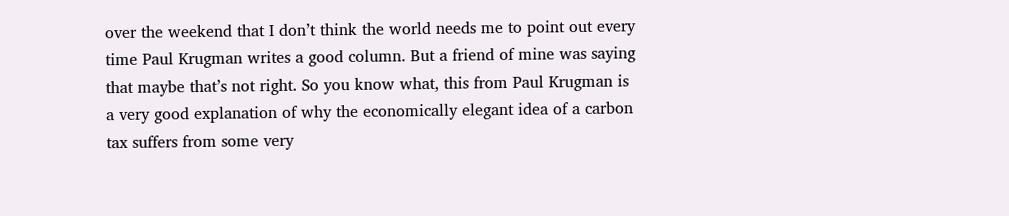over the weekend that I don’t think the world needs me to point out every time Paul Krugman writes a good column. But a friend of mine was saying that maybe that’s not right. So you know what, this from Paul Krugman is a very good explanation of why the economically elegant idea of a carbon tax suffers from some very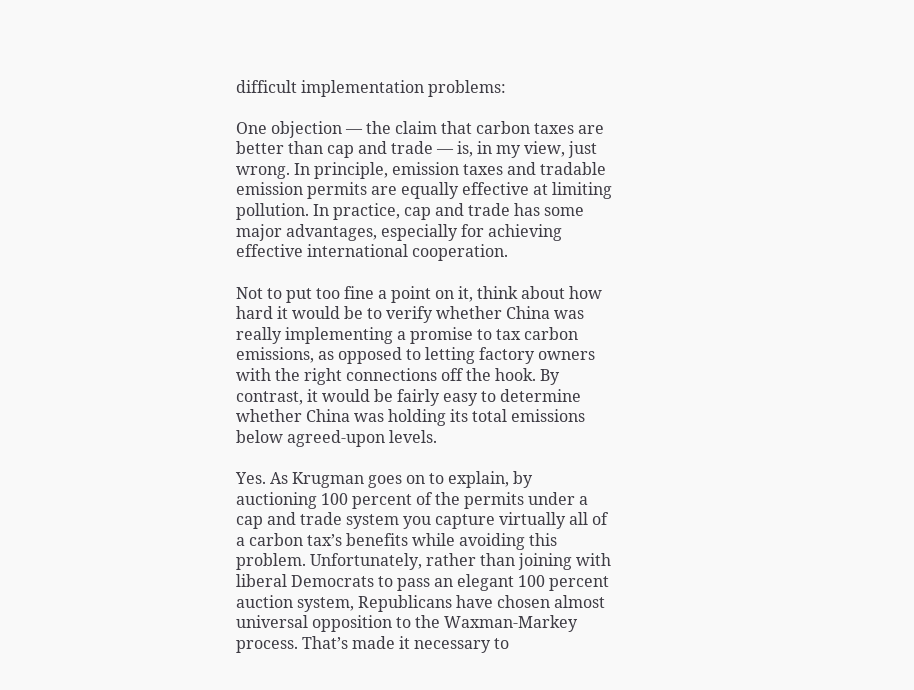difficult implementation problems:

One objection — the claim that carbon taxes are better than cap and trade — is, in my view, just wrong. In principle, emission taxes and tradable emission permits are equally effective at limiting pollution. In practice, cap and trade has some major advantages, especially for achieving effective international cooperation.

Not to put too fine a point on it, think about how hard it would be to verify whether China was really implementing a promise to tax carbon emissions, as opposed to letting factory owners with the right connections off the hook. By contrast, it would be fairly easy to determine whether China was holding its total emissions below agreed-upon levels.

Yes. As Krugman goes on to explain, by auctioning 100 percent of the permits under a cap and trade system you capture virtually all of a carbon tax’s benefits while avoiding this problem. Unfortunately, rather than joining with liberal Democrats to pass an elegant 100 percent auction system, Republicans have chosen almost universal opposition to the Waxman-Markey process. That’s made it necessary to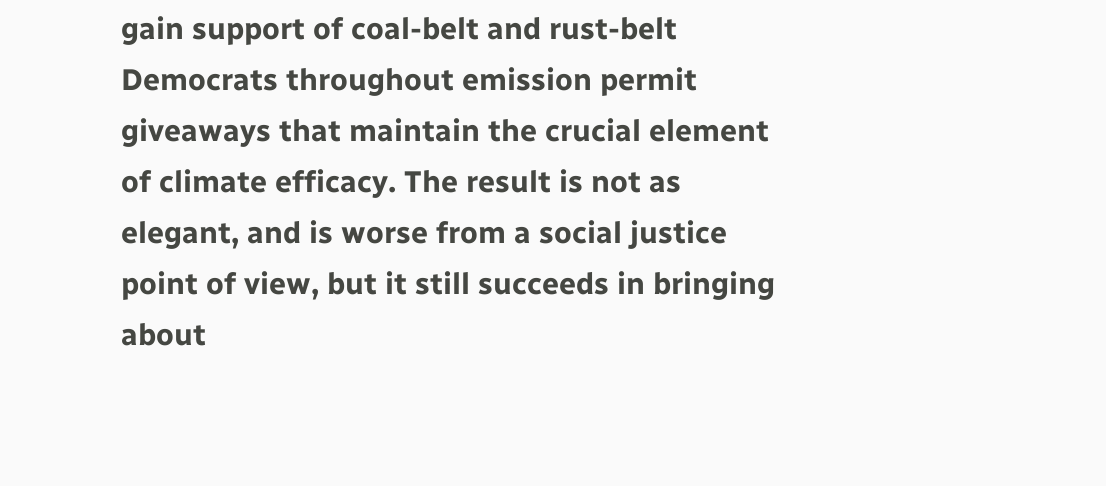gain support of coal-belt and rust-belt Democrats throughout emission permit giveaways that maintain the crucial element of climate efficacy. The result is not as elegant, and is worse from a social justice point of view, but it still succeeds in bringing about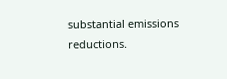substantial emissions reductions.